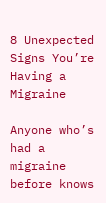8 Unexpected Signs You’re Having a Migraine

Anyone who’s had a migraine before knows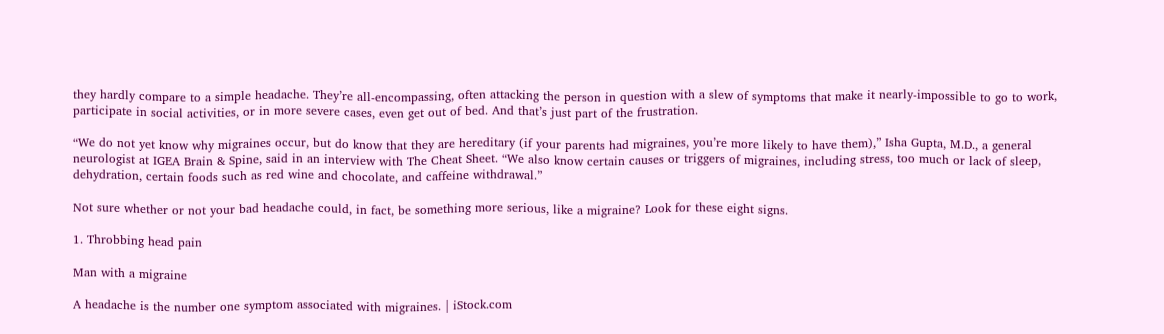they hardly compare to a simple headache. They’re all-encompassing, often attacking the person in question with a slew of symptoms that make it nearly-impossible to go to work, participate in social activities, or in more severe cases, even get out of bed. And that’s just part of the frustration.

“We do not yet know why migraines occur, but do know that they are hereditary (if your parents had migraines, you’re more likely to have them),” Isha Gupta, M.D., a general neurologist at IGEA Brain & Spine, said in an interview with The Cheat Sheet. “We also know certain causes or triggers of migraines, including stress, too much or lack of sleep, dehydration, certain foods such as red wine and chocolate, and caffeine withdrawal.”

Not sure whether or not your bad headache could, in fact, be something more serious, like a migraine? Look for these eight signs.

1. Throbbing head pain

Man with a migraine

A headache is the number one symptom associated with migraines. | iStock.com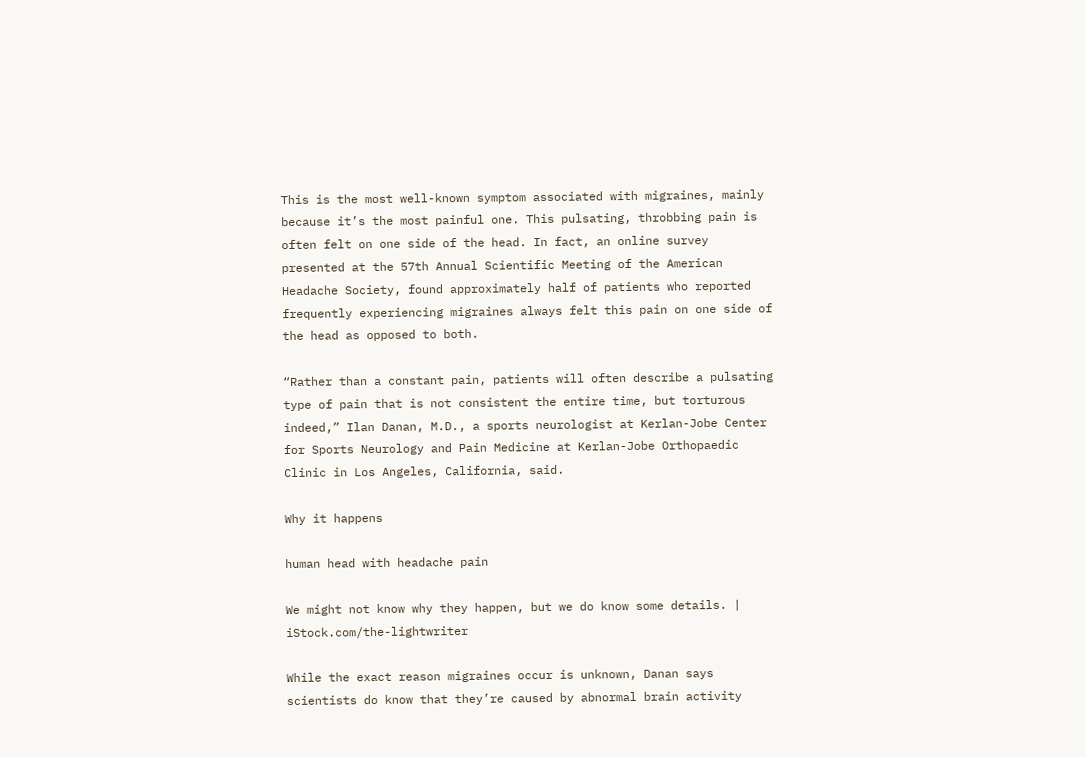This is the most well-known symptom associated with migraines, mainly because it’s the most painful one. This pulsating, throbbing pain is often felt on one side of the head. In fact, an online survey presented at the 57th Annual Scientific Meeting of the American Headache Society, found approximately half of patients who reported frequently experiencing migraines always felt this pain on one side of the head as opposed to both.

“Rather than a constant pain, patients will often describe a pulsating type of pain that is not consistent the entire time, but torturous indeed,” Ilan Danan, M.D., a sports neurologist at Kerlan-Jobe Center for Sports Neurology and Pain Medicine at Kerlan-Jobe Orthopaedic Clinic in Los Angeles, California, said.

Why it happens

human head with headache pain

We might not know why they happen, but we do know some details. | iStock.com/the-lightwriter

While the exact reason migraines occur is unknown, Danan says scientists do know that they’re caused by abnormal brain activity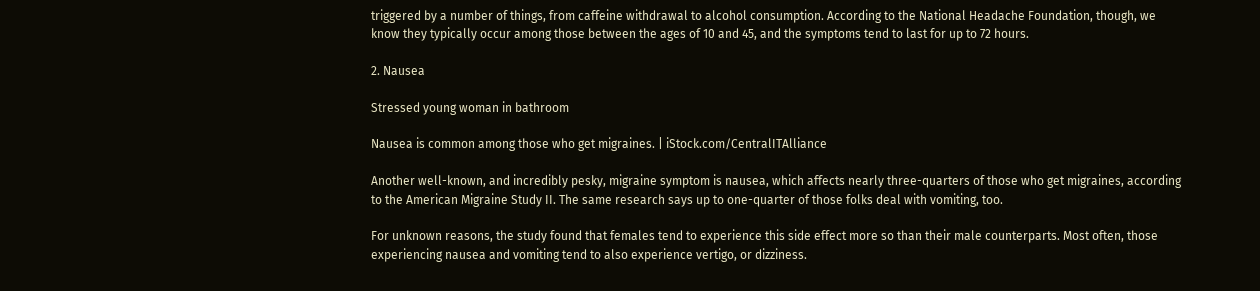triggered by a number of things, from caffeine withdrawal to alcohol consumption. According to the National Headache Foundation, though, we know they typically occur among those between the ages of 10 and 45, and the symptoms tend to last for up to 72 hours.

2. Nausea

Stressed young woman in bathroom

Nausea is common among those who get migraines. | iStock.com/CentralITAlliance

Another well-known, and incredibly pesky, migraine symptom is nausea, which affects nearly three-quarters of those who get migraines, according to the American Migraine Study II. The same research says up to one-quarter of those folks deal with vomiting, too.

For unknown reasons, the study found that females tend to experience this side effect more so than their male counterparts. Most often, those experiencing nausea and vomiting tend to also experience vertigo, or dizziness.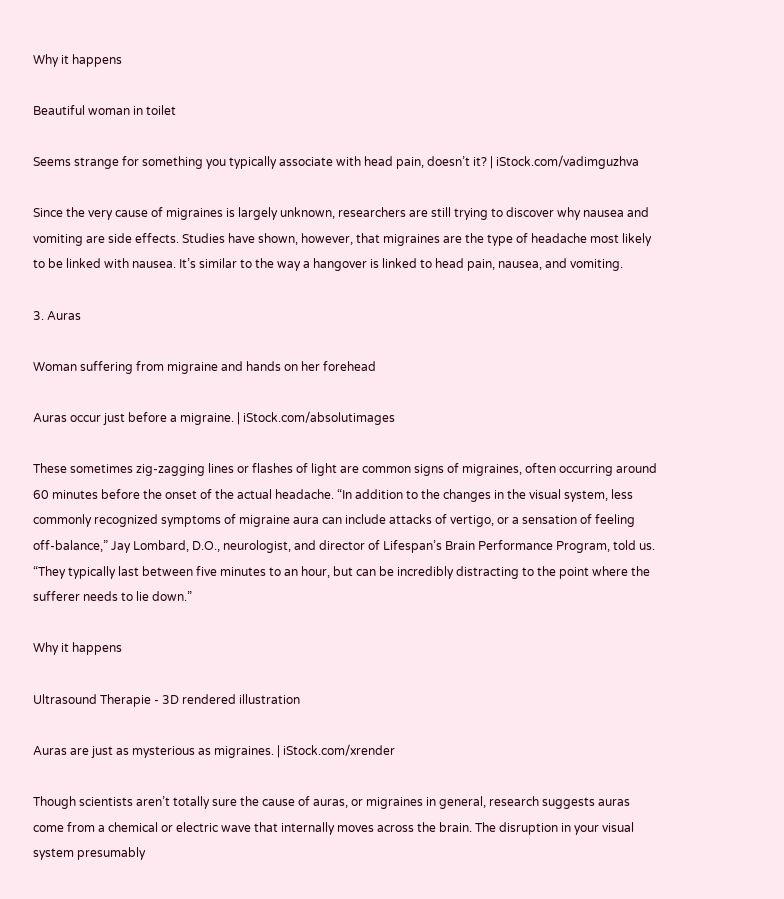Why it happens

Beautiful woman in toilet

Seems strange for something you typically associate with head pain, doesn’t it? | iStock.com/vadimguzhva

Since the very cause of migraines is largely unknown, researchers are still trying to discover why nausea and vomiting are side effects. Studies have shown, however, that migraines are the type of headache most likely to be linked with nausea. It’s similar to the way a hangover is linked to head pain, nausea, and vomiting.

3. Auras

Woman suffering from migraine and hands on her forehead

Auras occur just before a migraine. | iStock.com/absolutimages

These sometimes zig-zagging lines or flashes of light are common signs of migraines, often occurring around 60 minutes before the onset of the actual headache. “In addition to the changes in the visual system, less commonly recognized symptoms of migraine aura can include attacks of vertigo, or a sensation of feeling off-balance,” Jay Lombard, D.O., neurologist, and director of Lifespan’s Brain Performance Program, told us. “They typically last between five minutes to an hour, but can be incredibly distracting to the point where the sufferer needs to lie down.”

Why it happens

Ultrasound Therapie - 3D rendered illustration

Auras are just as mysterious as migraines. | iStock.com/xrender

Though scientists aren’t totally sure the cause of auras, or migraines in general, research suggests auras come from a chemical or electric wave that internally moves across the brain. The disruption in your visual system presumably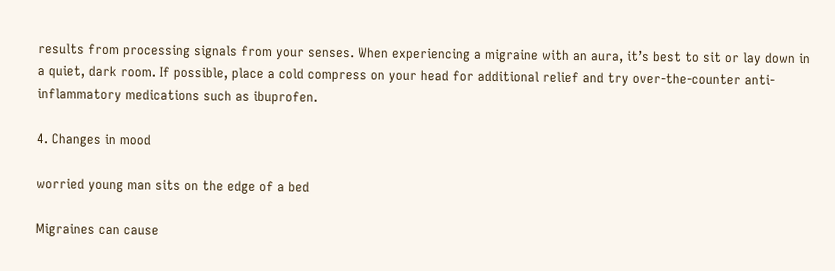results from processing signals from your senses. When experiencing a migraine with an aura, it’s best to sit or lay down in a quiet, dark room. If possible, place a cold compress on your head for additional relief and try over-the-counter anti-inflammatory medications such as ibuprofen.

4. Changes in mood

worried young man sits on the edge of a bed

Migraines can cause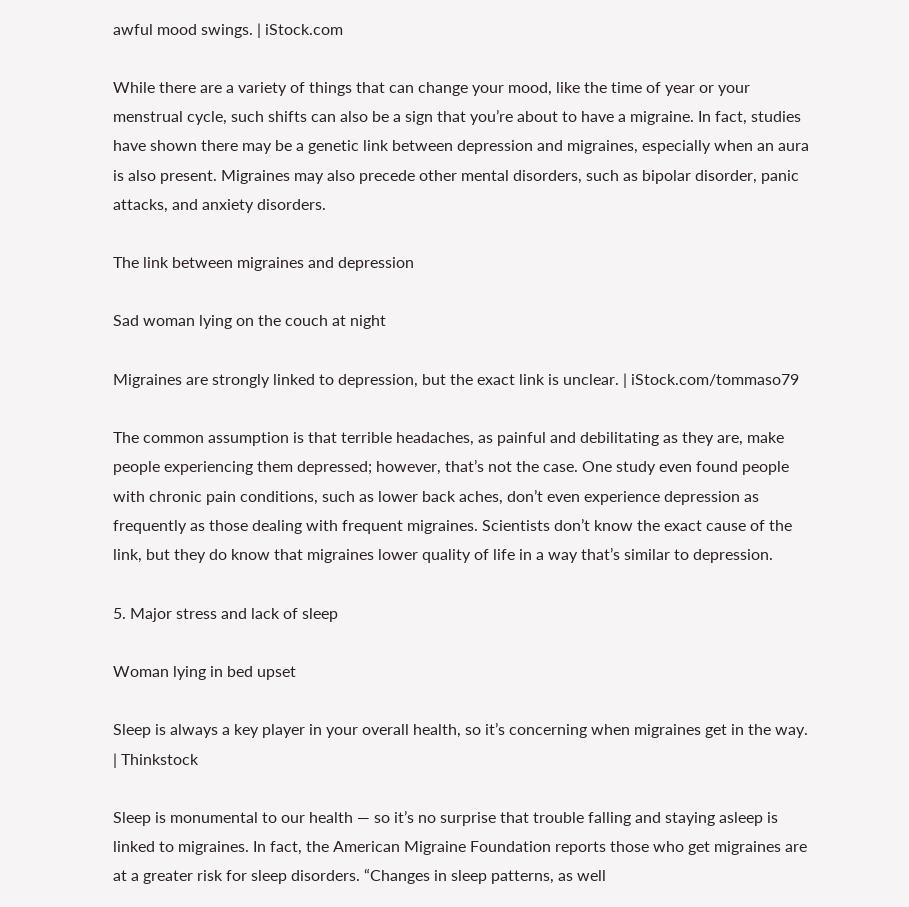awful mood swings. | iStock.com

While there are a variety of things that can change your mood, like the time of year or your menstrual cycle, such shifts can also be a sign that you’re about to have a migraine. In fact, studies have shown there may be a genetic link between depression and migraines, especially when an aura is also present. Migraines may also precede other mental disorders, such as bipolar disorder, panic attacks, and anxiety disorders.

The link between migraines and depression

Sad woman lying on the couch at night

Migraines are strongly linked to depression, but the exact link is unclear. | iStock.com/tommaso79

The common assumption is that terrible headaches, as painful and debilitating as they are, make people experiencing them depressed; however, that’s not the case. One study even found people with chronic pain conditions, such as lower back aches, don’t even experience depression as frequently as those dealing with frequent migraines. Scientists don’t know the exact cause of the link, but they do know that migraines lower quality of life in a way that’s similar to depression.

5. Major stress and lack of sleep

Woman lying in bed upset

Sleep is always a key player in your overall health, so it’s concerning when migraines get in the way. | Thinkstock

Sleep is monumental to our health — so it’s no surprise that trouble falling and staying asleep is linked to migraines. In fact, the American Migraine Foundation reports those who get migraines are at a greater risk for sleep disorders. “Changes in sleep patterns, as well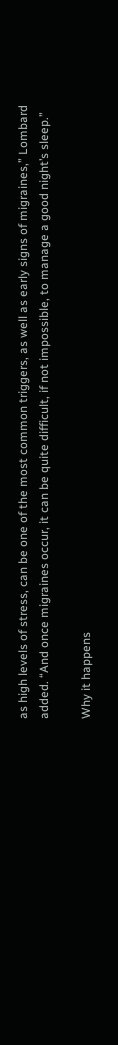as high levels of stress, can be one of the most common triggers, as well as early signs of migraines,” Lombard added. “And once migraines occur, it can be quite difficult, if not impossible, to manage a good night’s sleep.”

Why it happens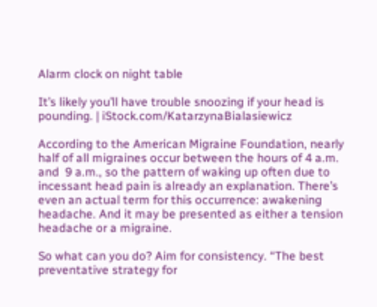Alarm clock on night table

It’s likely you’ll have trouble snoozing if your head is pounding. | iStock.com/KatarzynaBialasiewicz

According to the American Migraine Foundation, nearly half of all migraines occur between the hours of 4 a.m. and  9 a.m., so the pattern of waking up often due to incessant head pain is already an explanation. There’s even an actual term for this occurrence: awakening headache. And it may be presented as either a tension headache or a migraine.

So what can you do? Aim for consistency. “The best preventative strategy for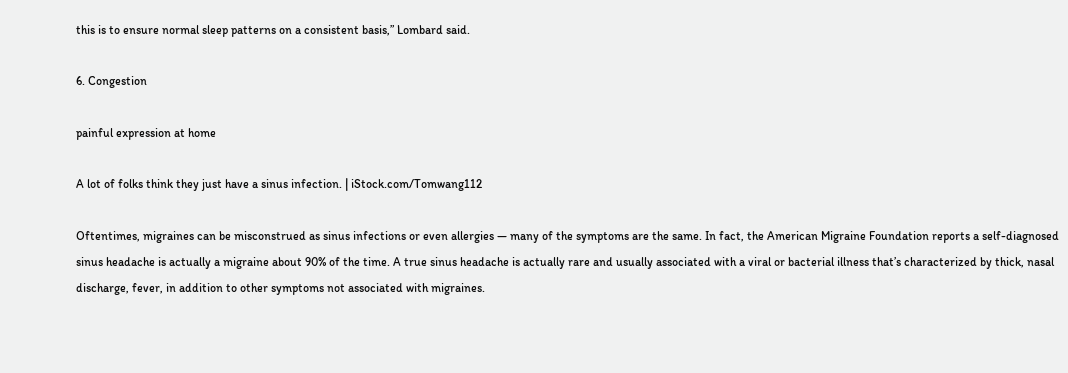this is to ensure normal sleep patterns on a consistent basis,” Lombard said.

6. Congestion

painful expression at home

A lot of folks think they just have a sinus infection. | iStock.com/Tomwang112

Oftentimes, migraines can be misconstrued as sinus infections or even allergies — many of the symptoms are the same. In fact, the American Migraine Foundation reports a self-diagnosed sinus headache is actually a migraine about 90% of the time. A true sinus headache is actually rare and usually associated with a viral or bacterial illness that’s characterized by thick, nasal discharge, fever, in addition to other symptoms not associated with migraines.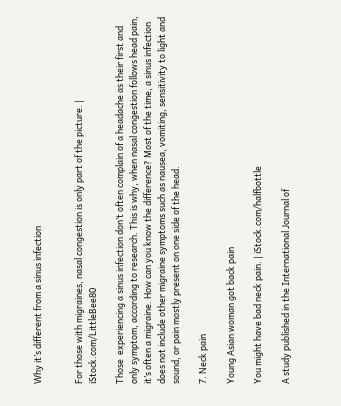Why it’s different from a sinus infection


For those with migraines, nasal congestion is only part of the picture. | iStock.com/LittleBee80

Those  experiencing a sinus infection don’t often complain of a headache as their first and only symptom, according to research. This is why, when nasal congestion follows head pain, it’s often a migraine. How can you know the difference? Most of the time, a sinus infection does not include other migraine symptoms such as nausea, vomiting, sensitivity to light and sound, or pain mostly present on one side of the head.

7. Neck pain

Young Asian woman got back pain

You might have bad neck pain. | iStock.com/halfbottle

A study published in the International Journal of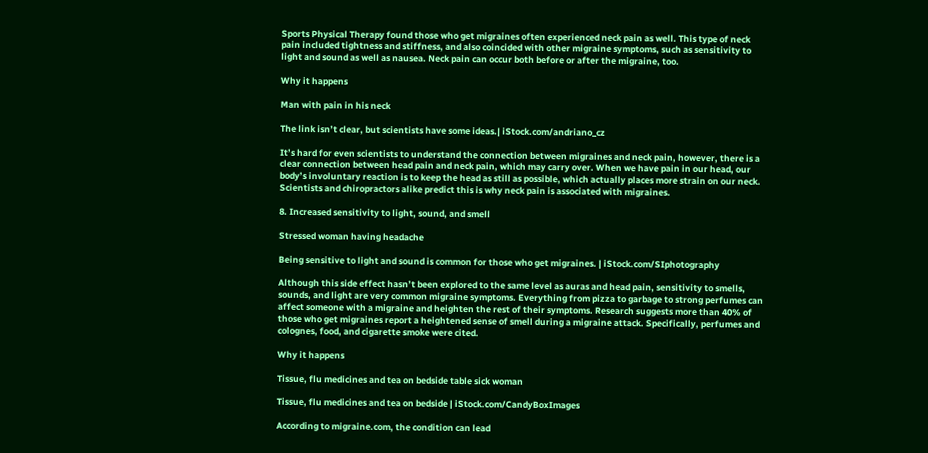Sports Physical Therapy found those who get migraines often experienced neck pain as well. This type of neck pain included tightness and stiffness, and also coincided with other migraine symptoms, such as sensitivity to light and sound as well as nausea. Neck pain can occur both before or after the migraine, too.

Why it happens

Man with pain in his neck

The link isn’t clear, but scientists have some ideas.| iStock.com/andriano_cz

It’s hard for even scientists to understand the connection between migraines and neck pain, however, there is a clear connection between head pain and neck pain, which may carry over. When we have pain in our head, our body’s involuntary reaction is to keep the head as still as possible, which actually places more strain on our neck. Scientists and chiropractors alike predict this is why neck pain is associated with migraines.

8. Increased sensitivity to light, sound, and smell

Stressed woman having headache

Being sensitive to light and sound is common for those who get migraines. | iStock.com/SIphotography

Although this side effect hasn’t been explored to the same level as auras and head pain, sensitivity to smells, sounds, and light are very common migraine symptoms. Everything from pizza to garbage to strong perfumes can affect someone with a migraine and heighten the rest of their symptoms. Research suggests more than 40% of those who get migraines report a heightened sense of smell during a migraine attack. Specifically, perfumes and colognes, food, and cigarette smoke were cited.

Why it happens

Tissue, flu medicines and tea on bedside table sick woman

Tissue, flu medicines and tea on bedside | iStock.com/CandyBoxImages

According to migraine.com, the condition can lead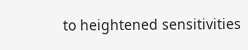to heightened sensitivities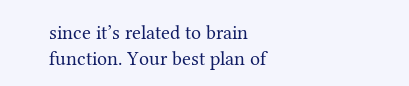since it’s related to brain function. Your best plan of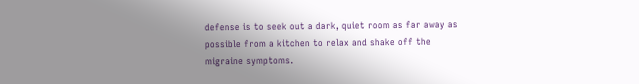defense is to seek out a dark, quiet room as far away as possible from a kitchen to relax and shake off the migraine symptoms.